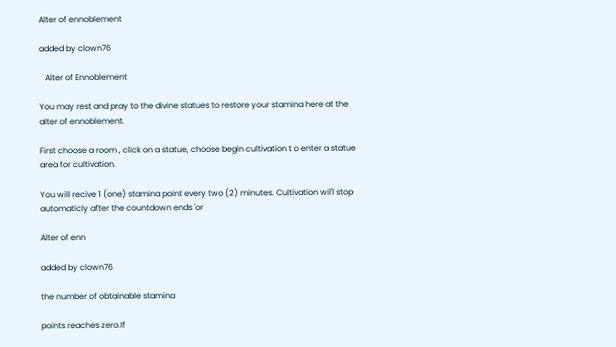Alter of ennoblement

added by clown76

   Alter of Ennoblement

You may rest and pray to the divine statues to restore your stamina here at the alter of ennoblement.

First choose a room , click on a statue, choose begin cultivation t o enter a statue area for cultivation.

You will recive 1 (one) stamina point every two (2) minutes. Cultivation wil'l stop automaticly after the countdown ends 'or

Alter of enn

added by clown76

the number of obtainable stamina

points reaches zero.If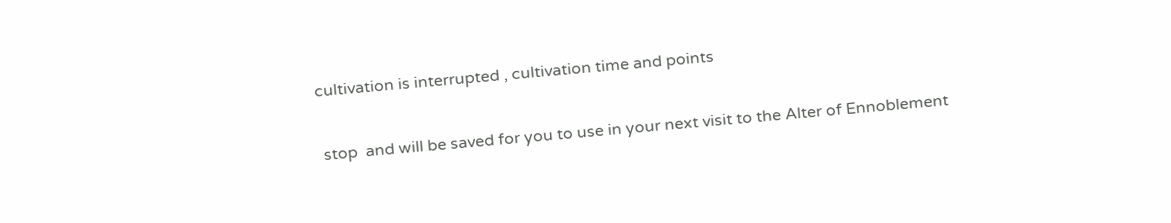cultivation is interrupted , cultivation time and points

 stop  and will be saved for you to use in your next visit to the Alter of Ennoblement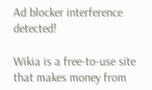Ad blocker interference detected!

Wikia is a free-to-use site that makes money from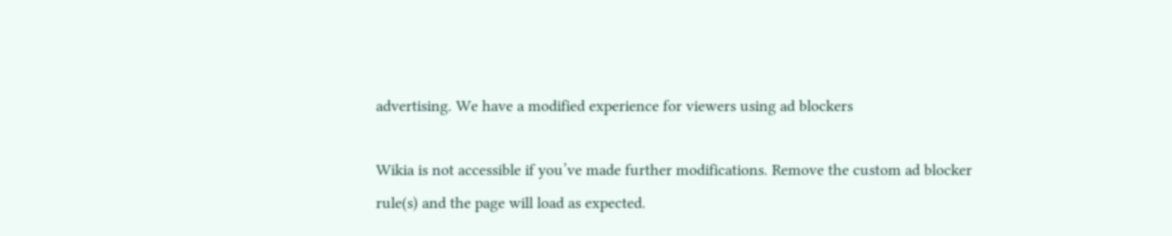advertising. We have a modified experience for viewers using ad blockers

Wikia is not accessible if you’ve made further modifications. Remove the custom ad blocker rule(s) and the page will load as expected.